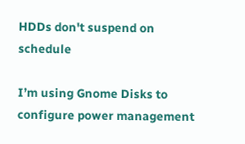HDDs don't suspend on schedule

I’m using Gnome Disks to configure power management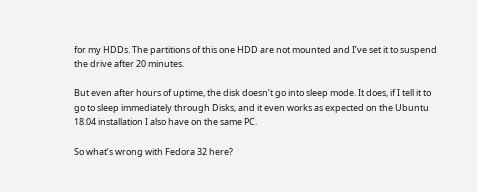for my HDDs. The partitions of this one HDD are not mounted and I’ve set it to suspend the drive after 20 minutes.

But even after hours of uptime, the disk doesn’t go into sleep mode. It does, if I tell it to go to sleep immediately through Disks, and it even works as expected on the Ubuntu 18.04 installation I also have on the same PC.

So what’s wrong with Fedora 32 here?